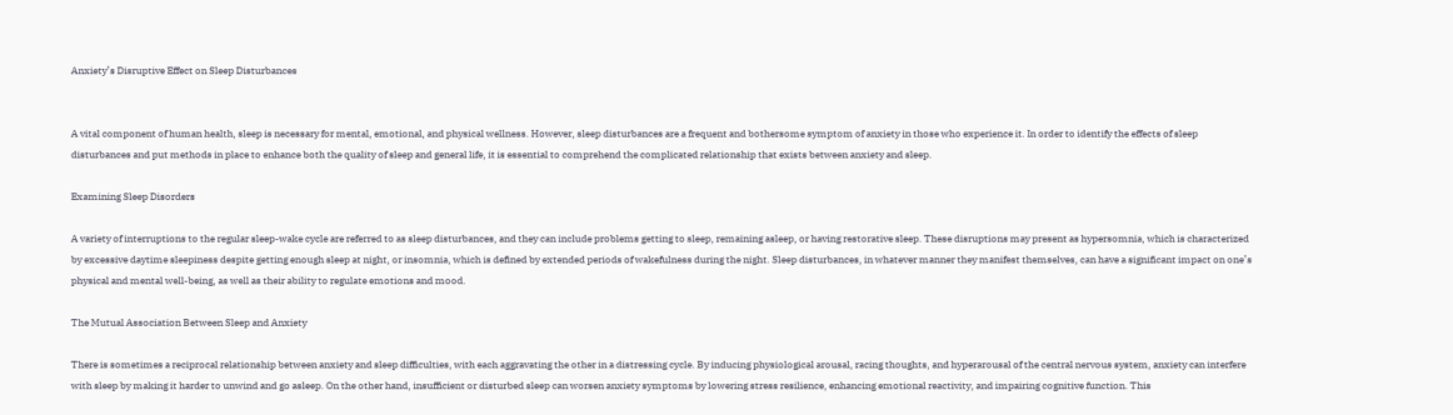Anxiety’s Disruptive Effect on Sleep Disturbances


A vital component of human health, sleep is necessary for mental, emotional, and physical wellness. However, sleep disturbances are a frequent and bothersome symptom of anxiety in those who experience it. In order to identify the effects of sleep disturbances and put methods in place to enhance both the quality of sleep and general life, it is essential to comprehend the complicated relationship that exists between anxiety and sleep.

Examining Sleep Disorders

A variety of interruptions to the regular sleep-wake cycle are referred to as sleep disturbances, and they can include problems getting to sleep, remaining asleep, or having restorative sleep. These disruptions may present as hypersomnia, which is characterized by excessive daytime sleepiness despite getting enough sleep at night, or insomnia, which is defined by extended periods of wakefulness during the night. Sleep disturbances, in whatever manner they manifest themselves, can have a significant impact on one’s physical and mental well-being, as well as their ability to regulate emotions and mood.

The Mutual Association Between Sleep and Anxiety

There is sometimes a reciprocal relationship between anxiety and sleep difficulties, with each aggravating the other in a distressing cycle. By inducing physiological arousal, racing thoughts, and hyperarousal of the central nervous system, anxiety can interfere with sleep by making it harder to unwind and go asleep. On the other hand, insufficient or disturbed sleep can worsen anxiety symptoms by lowering stress resilience, enhancing emotional reactivity, and impairing cognitive function. This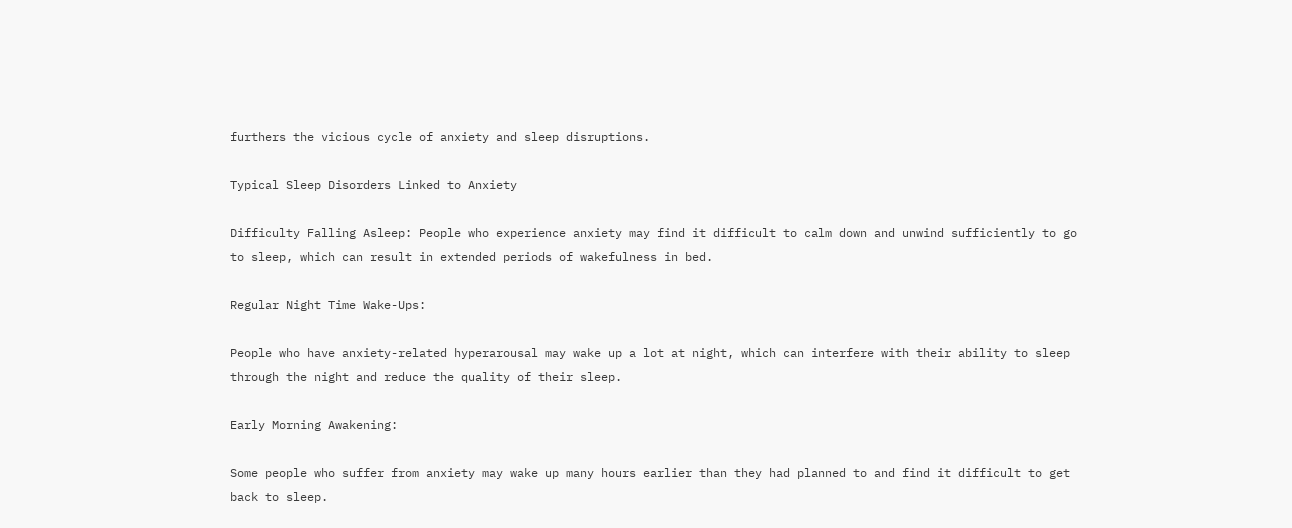furthers the vicious cycle of anxiety and sleep disruptions.

Typical Sleep Disorders Linked to Anxiety

Difficulty Falling Asleep: People who experience anxiety may find it difficult to calm down and unwind sufficiently to go to sleep, which can result in extended periods of wakefulness in bed.

Regular Night Time Wake-Ups:

People who have anxiety-related hyperarousal may wake up a lot at night, which can interfere with their ability to sleep through the night and reduce the quality of their sleep.

Early Morning Awakening:

Some people who suffer from anxiety may wake up many hours earlier than they had planned to and find it difficult to get back to sleep.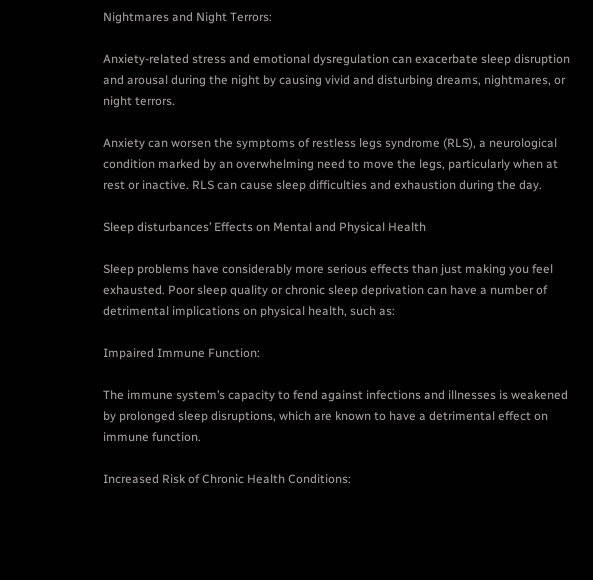Nightmares and Night Terrors:

Anxiety-related stress and emotional dysregulation can exacerbate sleep disruption and arousal during the night by causing vivid and disturbing dreams, nightmares, or night terrors.

Anxiety can worsen the symptoms of restless legs syndrome (RLS), a neurological condition marked by an overwhelming need to move the legs, particularly when at rest or inactive. RLS can cause sleep difficulties and exhaustion during the day.

Sleep disturbances’ Effects on Mental and Physical Health

Sleep problems have considerably more serious effects than just making you feel exhausted. Poor sleep quality or chronic sleep deprivation can have a number of detrimental implications on physical health, such as:

Impaired Immune Function:

The immune system’s capacity to fend against infections and illnesses is weakened by prolonged sleep disruptions, which are known to have a detrimental effect on immune function.

Increased Risk of Chronic Health Conditions: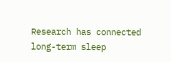Research has connected long-term sleep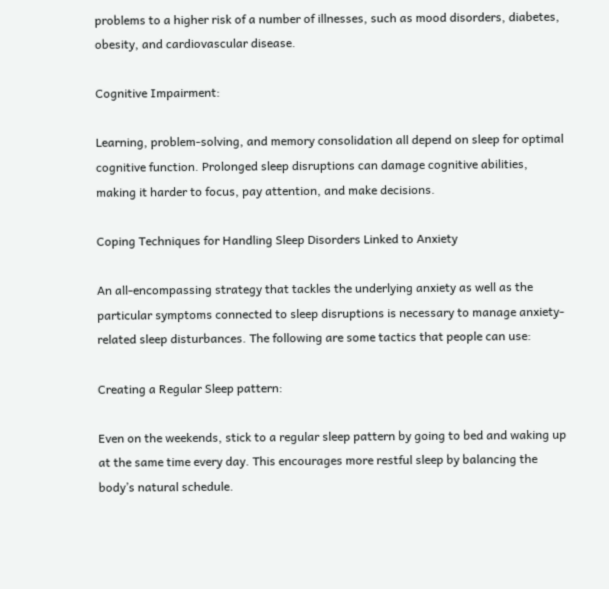problems to a higher risk of a number of illnesses, such as mood disorders, diabetes, obesity, and cardiovascular disease.

Cognitive Impairment:

Learning, problem-solving, and memory consolidation all depend on sleep for optimal cognitive function. Prolonged sleep disruptions can damage cognitive abilities, making it harder to focus, pay attention, and make decisions.

Coping Techniques for Handling Sleep Disorders Linked to Anxiety

An all-encompassing strategy that tackles the underlying anxiety as well as the particular symptoms connected to sleep disruptions is necessary to manage anxiety-related sleep disturbances. The following are some tactics that people can use:

Creating a Regular Sleep pattern:

Even on the weekends, stick to a regular sleep pattern by going to bed and waking up at the same time every day. This encourages more restful sleep by balancing the body’s natural schedule.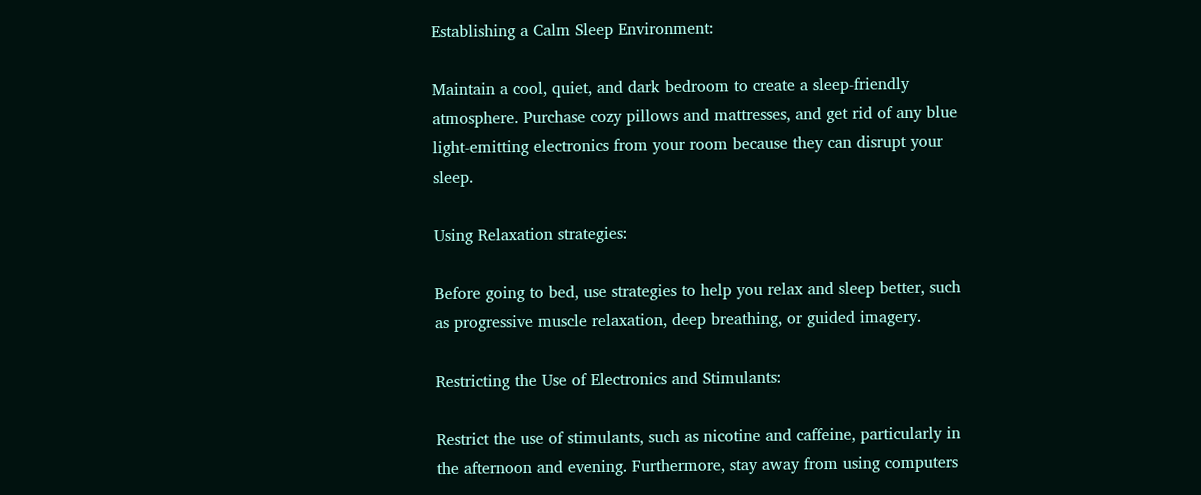Establishing a Calm Sleep Environment:

Maintain a cool, quiet, and dark bedroom to create a sleep-friendly atmosphere. Purchase cozy pillows and mattresses, and get rid of any blue light-emitting electronics from your room because they can disrupt your sleep.

Using Relaxation strategies:

Before going to bed, use strategies to help you relax and sleep better, such as progressive muscle relaxation, deep breathing, or guided imagery.

Restricting the Use of Electronics and Stimulants:

Restrict the use of stimulants, such as nicotine and caffeine, particularly in the afternoon and evening. Furthermore, stay away from using computers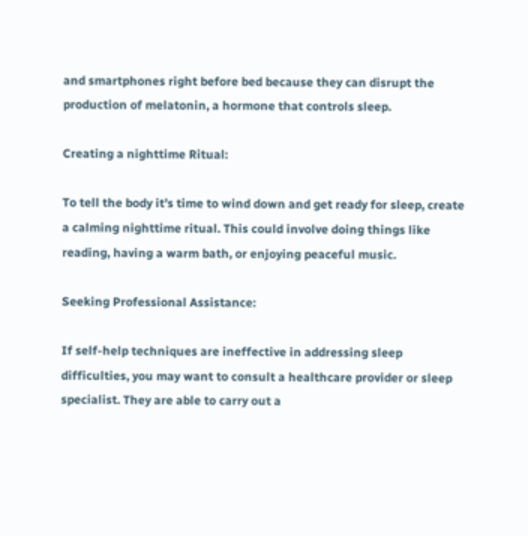and smartphones right before bed because they can disrupt the production of melatonin, a hormone that controls sleep.

Creating a nighttime Ritual:

To tell the body it’s time to wind down and get ready for sleep, create a calming nighttime ritual. This could involve doing things like reading, having a warm bath, or enjoying peaceful music.

Seeking Professional Assistance:

If self-help techniques are ineffective in addressing sleep difficulties, you may want to consult a healthcare provider or sleep specialist. They are able to carry out a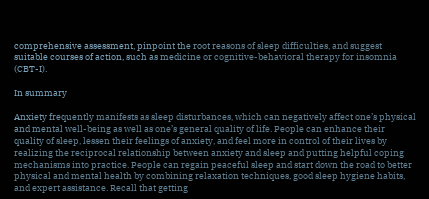comprehensive assessment, pinpoint the root reasons of sleep difficulties, and suggest suitable courses of action, such as medicine or cognitive-behavioral therapy for insomnia (CBT-I).

In summary

Anxiety frequently manifests as sleep disturbances, which can negatively affect one’s physical and mental well-being as well as one’s general quality of life. People can enhance their quality of sleep, lessen their feelings of anxiety, and feel more in control of their lives by realizing the reciprocal relationship between anxiety and sleep and putting helpful coping mechanisms into practice. People can regain peaceful sleep and start down the road to better physical and mental health by combining relaxation techniques, good sleep hygiene habits, and expert assistance. Recall that getting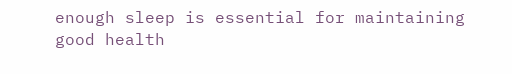enough sleep is essential for maintaining good health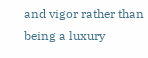and vigor rather than being a luxury